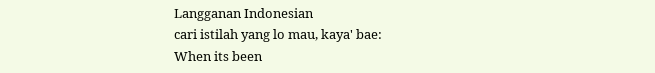Langganan Indonesian
cari istilah yang lo mau, kaya' bae:
When its been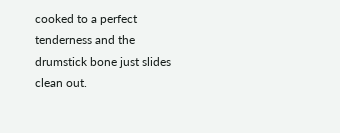cooked to a perfect tenderness and the drumstick bone just slides clean out.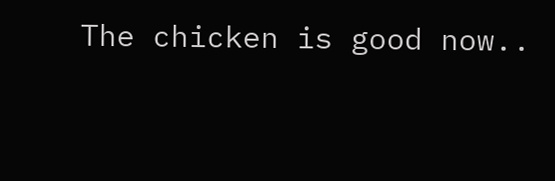The chicken is good now..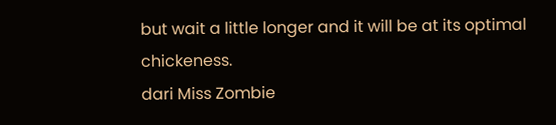but wait a little longer and it will be at its optimal chickeness.
dari Miss Zombie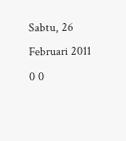Sabtu, 26 Februari 2011
0 0